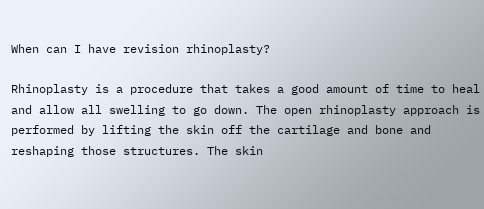When can I have revision rhinoplasty?

Rhinoplasty is a procedure that takes a good amount of time to heal and allow all swelling to go down. The open rhinoplasty approach is performed by lifting the skin off the cartilage and bone and reshaping those structures. The skin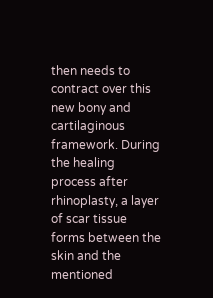then needs to contract over this new bony and cartilaginous framework. During the healing process after rhinoplasty, a layer of scar tissue forms between the skin and the mentioned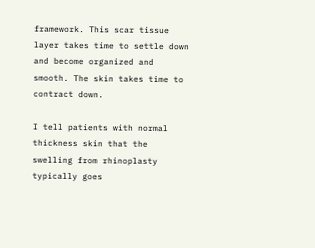framework. This scar tissue layer takes time to settle down and become organized and smooth. The skin takes time to contract down.

I tell patients with normal thickness skin that the swelling from rhinoplasty typically goes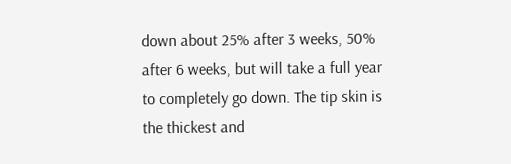down about 25% after 3 weeks, 50% after 6 weeks, but will take a full year to completely go down. The tip skin is the thickest and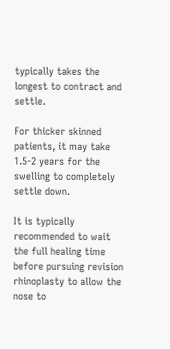typically takes the longest to contract and settle.

For thicker skinned patients, it may take 1.5-2 years for the swelling to completely settle down.

It is typically recommended to wait the full healing time before pursuing revision rhinoplasty to allow the nose to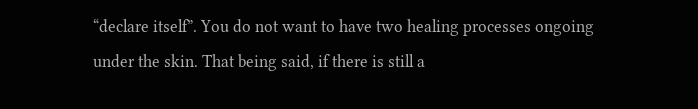“declare itself”. You do not want to have two healing processes ongoing under the skin. That being said, if there is still a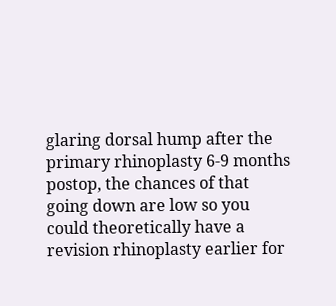glaring dorsal hump after the primary rhinoplasty 6-9 months postop, the chances of that going down are low so you could theoretically have a revision rhinoplasty earlier for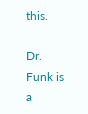this.

Dr. Funk is a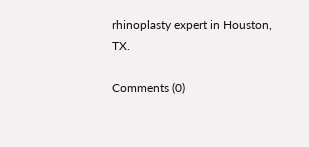rhinoplasty expert in Houston, TX.

Comments (0)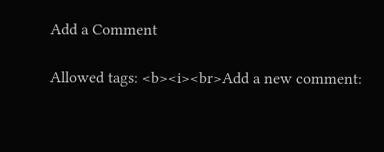Add a Comment

Allowed tags: <b><i><br>Add a new comment: